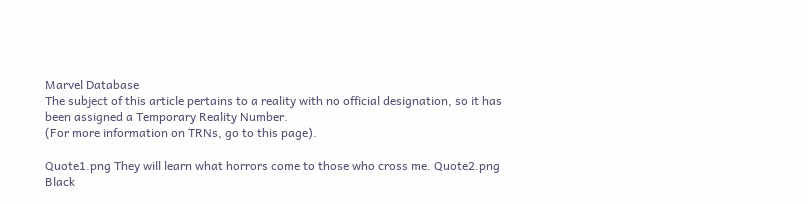Marvel Database
The subject of this article pertains to a reality with no official designation, so it has been assigned a Temporary Reality Number.
(For more information on TRNs, go to this page).

Quote1.png They will learn what horrors come to those who cross me. Quote2.png
Black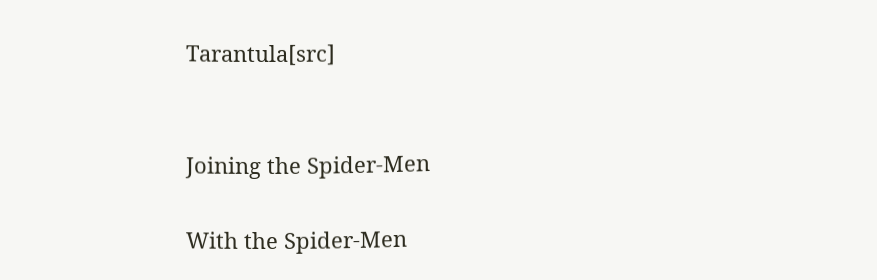Tarantula[src]


Joining the Spider-Men

With the Spider-Men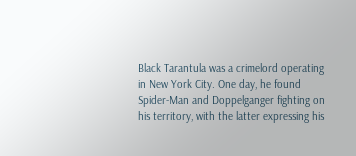Black Tarantula was a crimelord operating in New York City. One day, he found Spider-Man and Doppelganger fighting on his territory, with the latter expressing his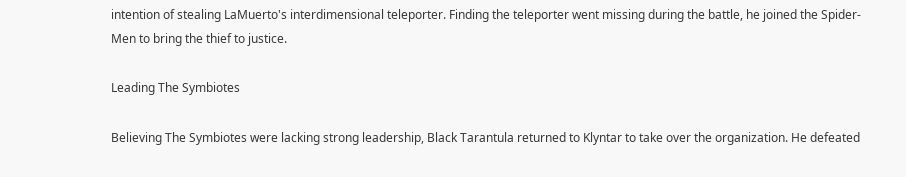intention of stealing LaMuerto's interdimensional teleporter. Finding the teleporter went missing during the battle, he joined the Spider-Men to bring the thief to justice.

Leading The Symbiotes

Believing The Symbiotes were lacking strong leadership, Black Tarantula returned to Klyntar to take over the organization. He defeated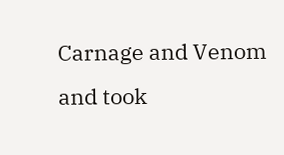Carnage and Venom and took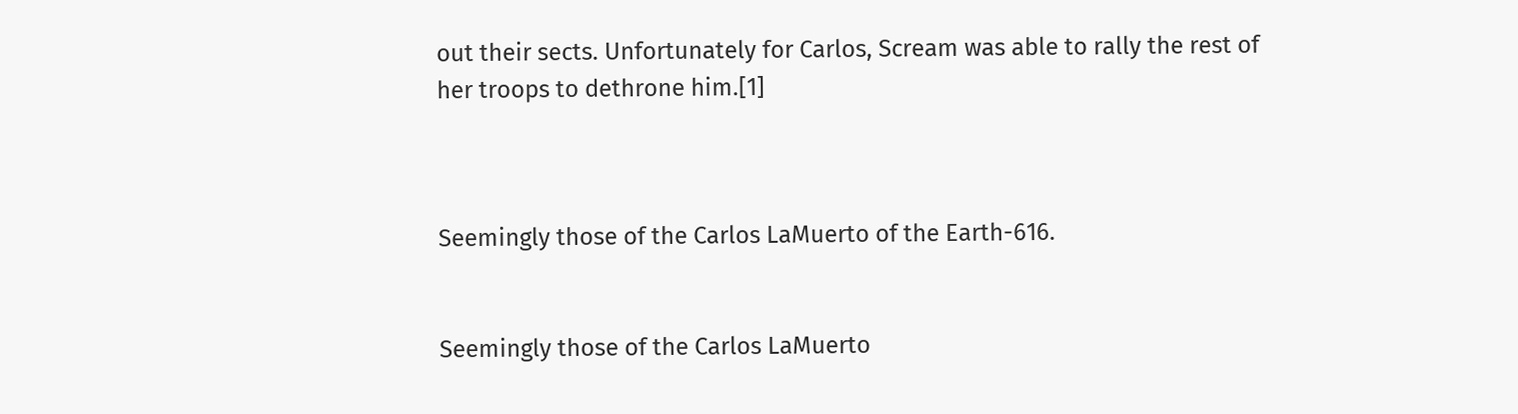out their sects. Unfortunately for Carlos, Scream was able to rally the rest of her troops to dethrone him.[1]



Seemingly those of the Carlos LaMuerto of the Earth-616.


Seemingly those of the Carlos LaMuerto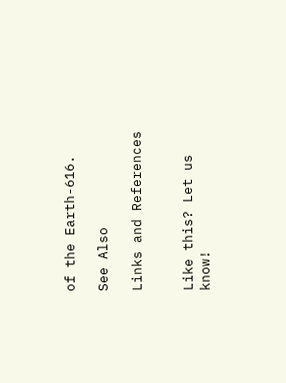of the Earth-616.

See Also

Links and References


Like this? Let us know!